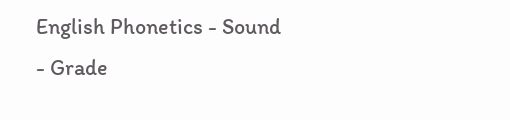English Phonetics - Sound - Grade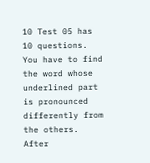10 Test 05 has 10 questions. You have to find the word whose underlined part is pronounced differently from the others. After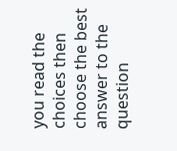you read the choices then choose the best answer to the question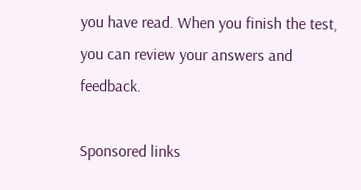you have read. When you finish the test, you can review your answers and feedback.

Sponsored links